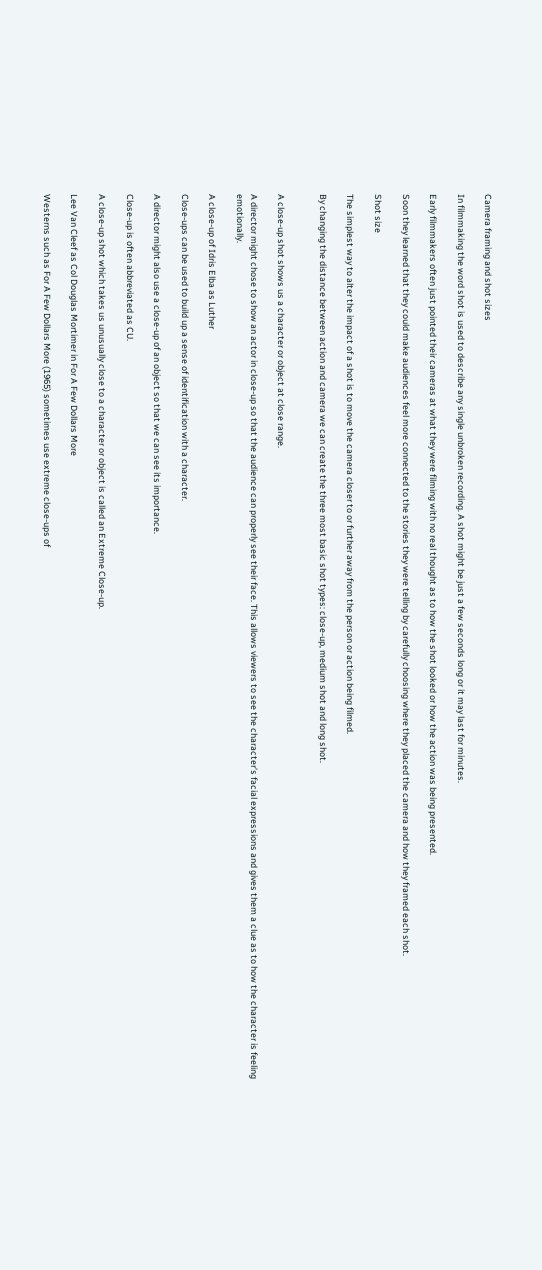Camera framing and shot sizes

In filmmaking the word shot is used to describe any single unbroken recording. A shot might be just a few seconds long or it may last for minutes.

Early filmmakers often just pointed their cameras at what they were filming with no real thought as to how the shot looked or how the action was being presented.

Soon they learned that they could make audiences feel more connected to the stories they were telling by carefully choosing where they placed the camera and how they framed each shot.

Shot size

The simplest way to alter the impact of a shot is to move the camera closer to or further away from the person or action being filmed.

By changing the distance between action and camera we can create the three most basic shot types: close-up, medium shot and long shot.


A close-up shot shows us a character or object at close range.

A director might chose to show an actor in close-up so that the audience can properly see their face. This allows viewers to see the character’s facial expressions and gives them a clue as to how the character is feeling emotionally.

A close-up of Idris Elba as Luther

Close-ups can be used to build up a sense of identification with a character.

A director might also use a close-up of an object so that we can see its importance.

Close-up is often abbreviated as CU.

A close-up shot which takes us unusually close to a character or object is called an Extreme Close-up.

Lee Van Cleef as Col Douglas Mortimer in For A Few Dollars More

Westerns such as For A Few Dollars More (1965) sometimes use extreme close-ups of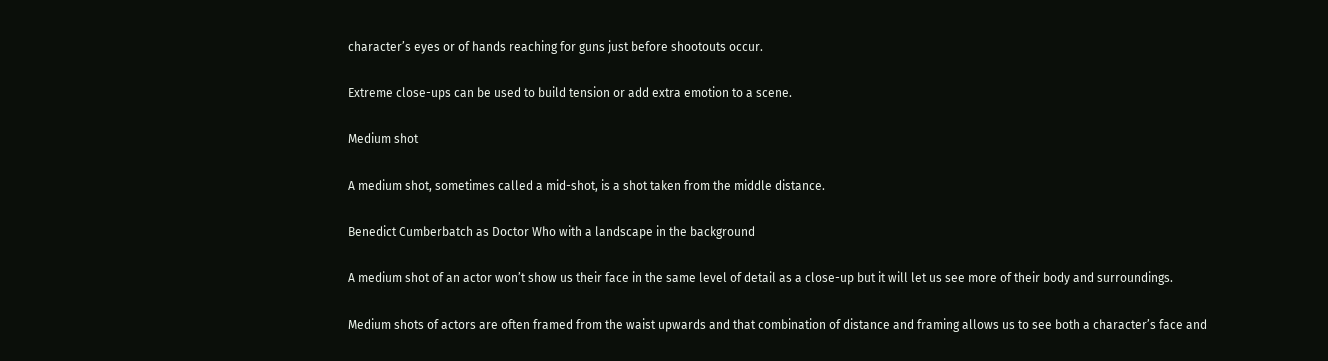character’s eyes or of hands reaching for guns just before shootouts occur.

Extreme close-ups can be used to build tension or add extra emotion to a scene.

Medium shot

A medium shot, sometimes called a mid-shot, is a shot taken from the middle distance.

Benedict Cumberbatch as Doctor Who with a landscape in the background

A medium shot of an actor won’t show us their face in the same level of detail as a close-up but it will let us see more of their body and surroundings.

Medium shots of actors are often framed from the waist upwards and that combination of distance and framing allows us to see both a character’s face and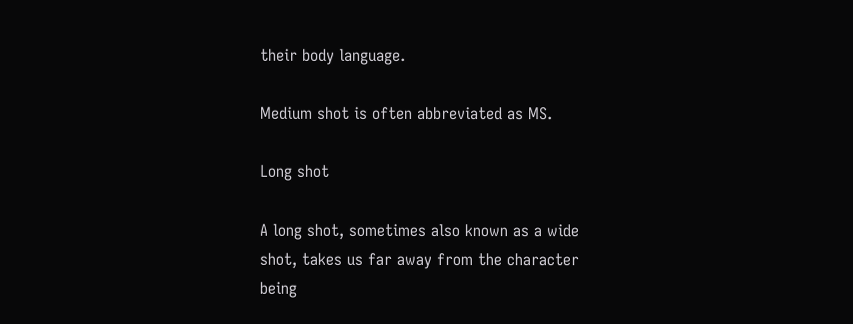their body language.

Medium shot is often abbreviated as MS.

Long shot

A long shot, sometimes also known as a wide shot, takes us far away from the character being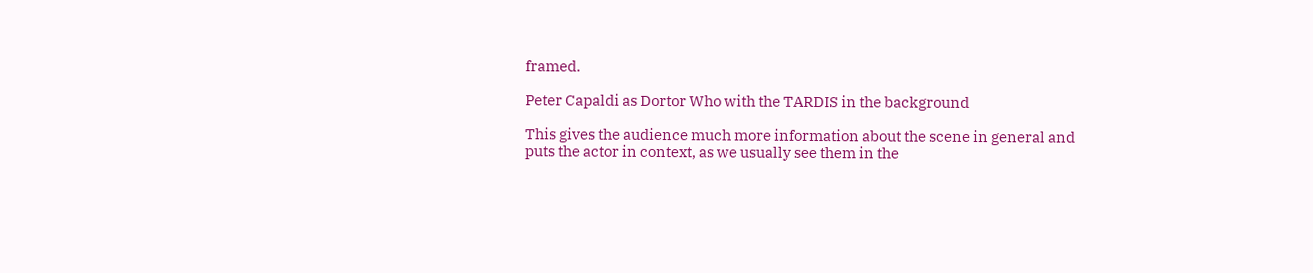framed.

Peter Capaldi as Dortor Who with the TARDIS in the background

This gives the audience much more information about the scene in general and puts the actor in context, as we usually see them in the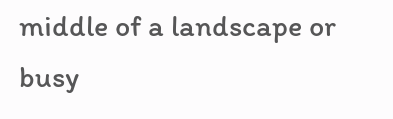middle of a landscape or busy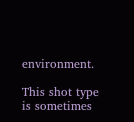environment.

This shot type is sometimes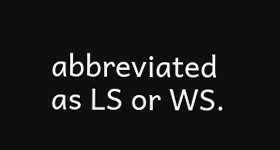abbreviated as LS or WS.